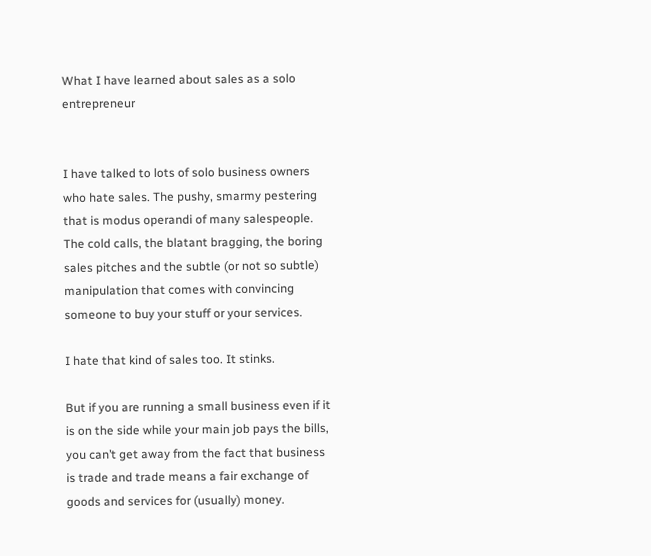What I have learned about sales as a solo entrepreneur


I have talked to lots of solo business owners who hate sales. The pushy, smarmy pestering that is modus operandi of many salespeople. The cold calls, the blatant bragging, the boring sales pitches and the subtle (or not so subtle) manipulation that comes with convincing someone to buy your stuff or your services.

I hate that kind of sales too. It stinks.

But if you are running a small business even if it is on the side while your main job pays the bills, you can’t get away from the fact that business is trade and trade means a fair exchange of goods and services for (usually) money.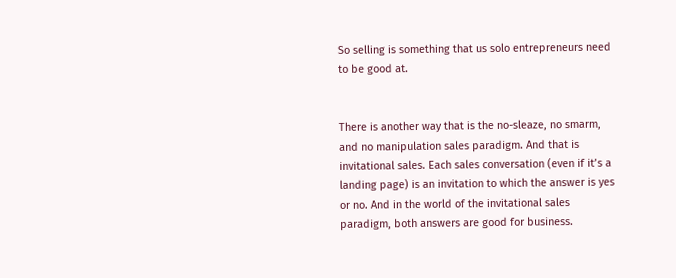So selling is something that us solo entrepreneurs need to be good at.


There is another way that is the no-sleaze, no smarm, and no manipulation sales paradigm. And that is invitational sales. Each sales conversation (even if it’s a landing page) is an invitation to which the answer is yes or no. And in the world of the invitational sales paradigm, both answers are good for business.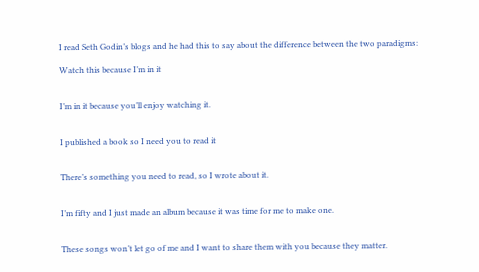I read Seth Godin’s blogs and he had this to say about the difference between the two paradigms:

Watch this because I’m in it


I’m in it because you’ll enjoy watching it.


I published a book so I need you to read it


There’s something you need to read, so I wrote about it.


I’m fifty and I just made an album because it was time for me to make one.


These songs won’t let go of me and I want to share them with you because they matter.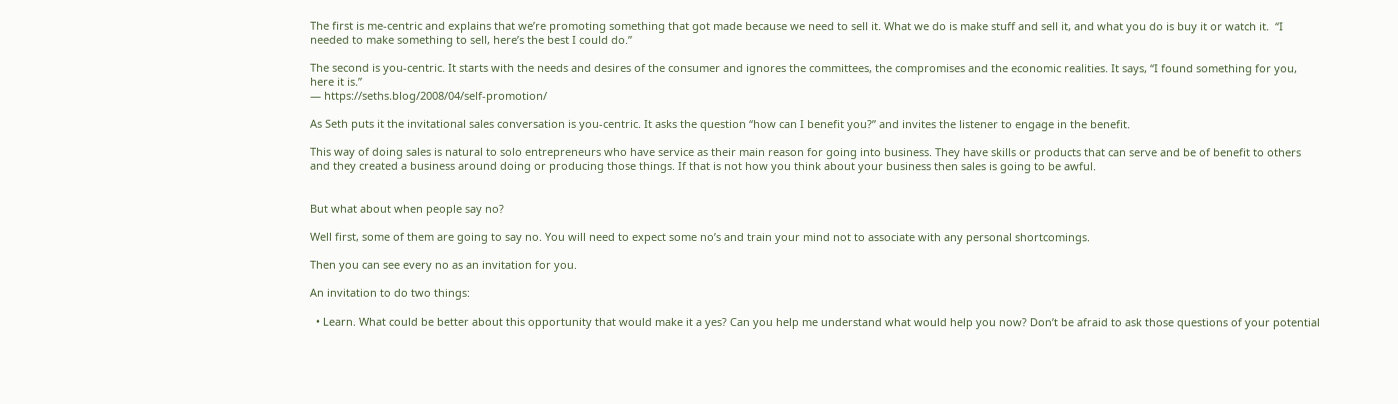The first is me-centric and explains that we’re promoting something that got made because we need to sell it. What we do is make stuff and sell it, and what you do is buy it or watch it.  “I needed to make something to sell, here’s the best I could do.”

The second is you-centric. It starts with the needs and desires of the consumer and ignores the committees, the compromises and the economic realities. It says, “I found something for you, here it is.”
— https://seths.blog/2008/04/self-promotion/

As Seth puts it the invitational sales conversation is you-centric. It asks the question “how can I benefit you?” and invites the listener to engage in the benefit.

This way of doing sales is natural to solo entrepreneurs who have service as their main reason for going into business. They have skills or products that can serve and be of benefit to others and they created a business around doing or producing those things. If that is not how you think about your business then sales is going to be awful.


But what about when people say no?

Well first, some of them are going to say no. You will need to expect some no’s and train your mind not to associate with any personal shortcomings.

Then you can see every no as an invitation for you.

An invitation to do two things:

  • Learn. What could be better about this opportunity that would make it a yes? Can you help me understand what would help you now? Don’t be afraid to ask those questions of your potential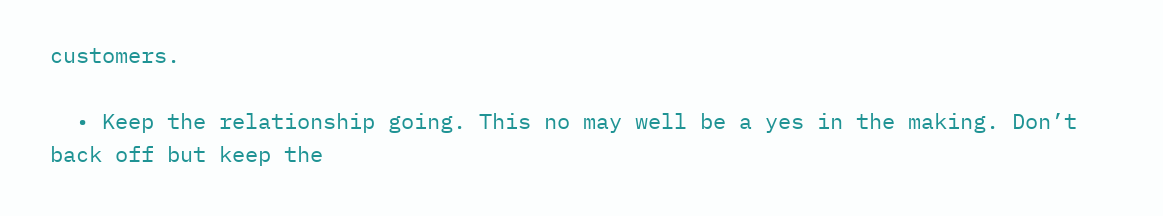customers.

  • Keep the relationship going. This no may well be a yes in the making. Don’t back off but keep the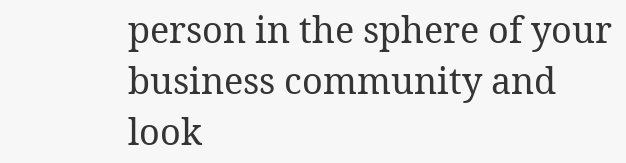person in the sphere of your business community and look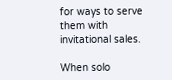for ways to serve them with invitational sales.

When solo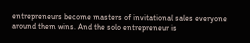entrepreneurs become masters of invitational sales everyone around them wins. And the solo entrepreneur is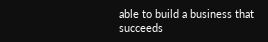able to build a business that succeeds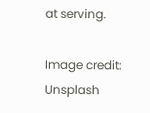at serving.

Image credit: Unsplash